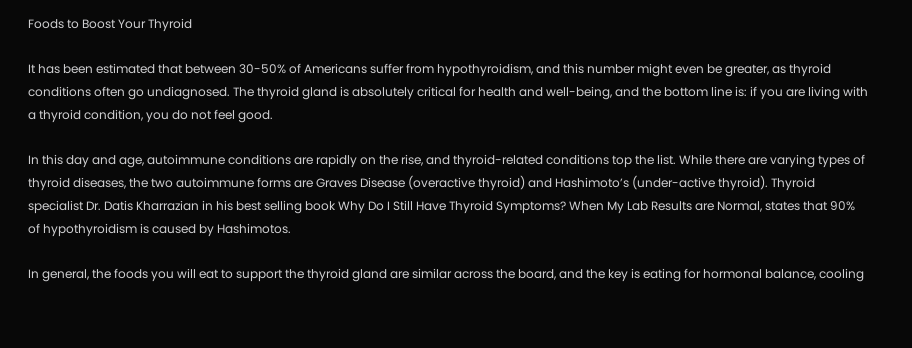Foods to Boost Your Thyroid

It has been estimated that between 30-50% of Americans suffer from hypothyroidism, and this number might even be greater, as thyroid conditions often go undiagnosed. The thyroid gland is absolutely critical for health and well-being, and the bottom line is: if you are living with a thyroid condition, you do not feel good.

In this day and age, autoimmune conditions are rapidly on the rise, and thyroid-related conditions top the list. While there are varying types of thyroid diseases, the two autoimmune forms are Graves Disease (overactive thyroid) and Hashimoto’s (under-active thyroid). Thyroid specialist Dr. Datis Kharrazian in his best selling book Why Do I Still Have Thyroid Symptoms? When My Lab Results are Normal, states that 90% of hypothyroidism is caused by Hashimotos.

In general, the foods you will eat to support the thyroid gland are similar across the board, and the key is eating for hormonal balance, cooling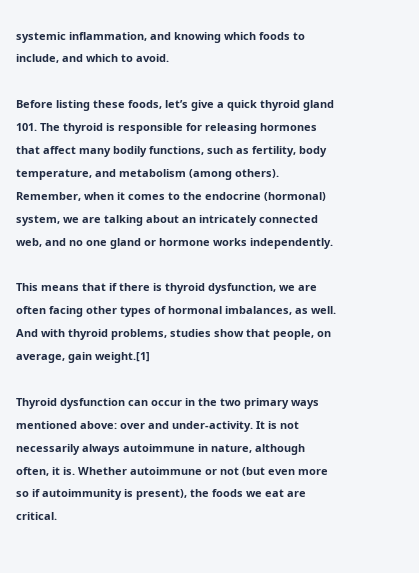systemic inflammation, and knowing which foods to include, and which to avoid.

Before listing these foods, let’s give a quick thyroid gland 101. The thyroid is responsible for releasing hormones that affect many bodily functions, such as fertility, body temperature, and metabolism (among others). Remember, when it comes to the endocrine (hormonal) system, we are talking about an intricately connected web, and no one gland or hormone works independently.

This means that if there is thyroid dysfunction, we are often facing other types of hormonal imbalances, as well. And with thyroid problems, studies show that people, on average, gain weight.[1]

Thyroid dysfunction can occur in the two primary ways mentioned above: over and under-activity. It is not necessarily always autoimmune in nature, although often, it is. Whether autoimmune or not (but even more so if autoimmunity is present), the foods we eat are critical.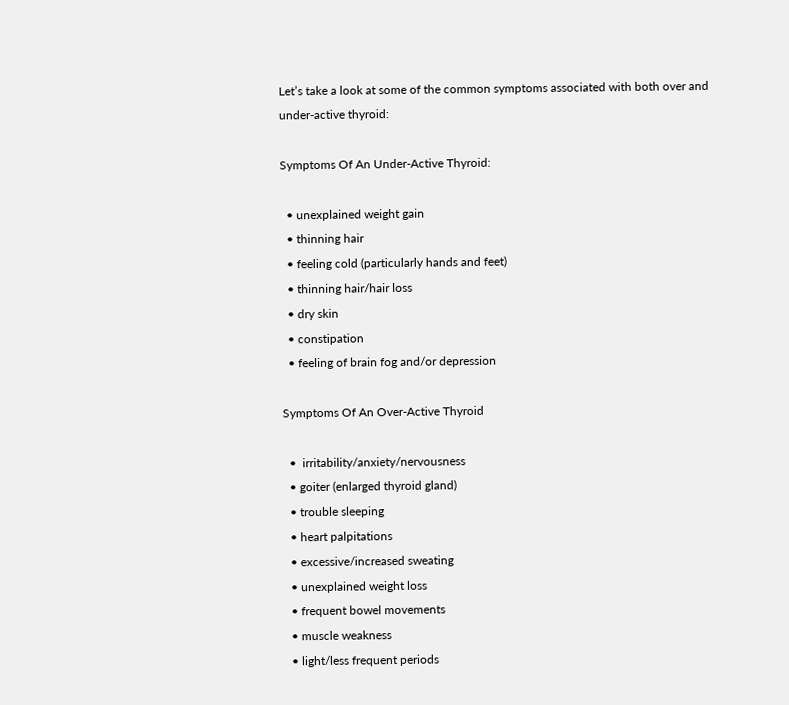Let’s take a look at some of the common symptoms associated with both over and under-active thyroid:

Symptoms Of An Under-Active Thyroid:

  • unexplained weight gain
  • thinning hair
  • feeling cold (particularly hands and feet)
  • thinning hair/hair loss
  • dry skin
  • constipation
  • feeling of brain fog and/or depression

Symptoms Of An Over-Active Thyroid

  •  irritability/anxiety/nervousness
  • goiter (enlarged thyroid gland)
  • trouble sleeping
  • heart palpitations
  • excessive/increased sweating
  • unexplained weight loss
  • frequent bowel movements
  • muscle weakness
  • light/less frequent periods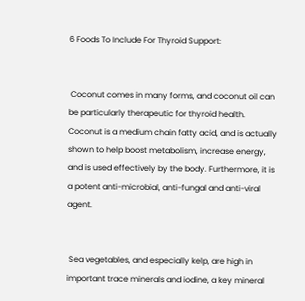6 Foods To Include For Thyroid Support:


 Coconut comes in many forms, and coconut oil can be particularly therapeutic for thyroid health. Coconut is a medium chain fatty acid, and is actually shown to help boost metabolism, increase energy, and is used effectively by the body. Furthermore, it is a potent anti-microbial, anti-fungal and anti-viral agent.


 Sea vegetables, and especially kelp, are high in important trace minerals and iodine, a key mineral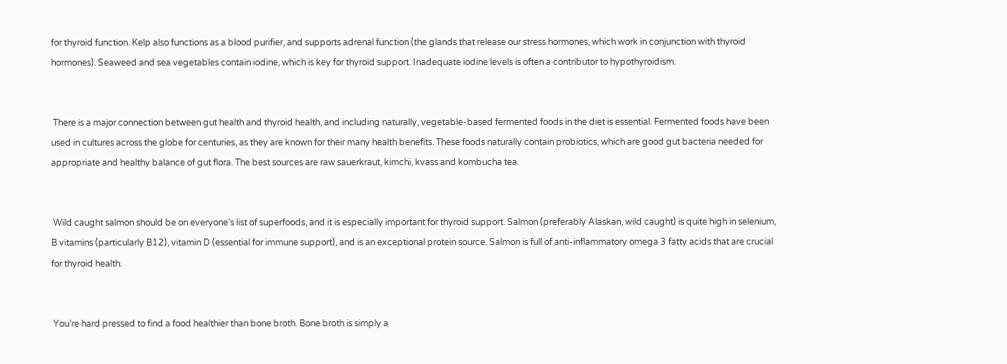for thyroid function. Kelp also functions as a blood purifier, and supports adrenal function (the glands that release our stress hormones, which work in conjunction with thyroid hormones). Seaweed and sea vegetables contain iodine, which is key for thyroid support. Inadequate iodine levels is often a contributor to hypothyroidism.


 There is a major connection between gut health and thyroid health, and including naturally, vegetable-based fermented foods in the diet is essential. Fermented foods have been used in cultures across the globe for centuries, as they are known for their many health benefits. These foods naturally contain probiotics, which are good gut bacteria needed for appropriate and healthy balance of gut flora. The best sources are raw sauerkraut, kimchi, kvass and kombucha tea.


 Wild caught salmon should be on everyone’s list of superfoods, and it is especially important for thyroid support. Salmon (preferably Alaskan, wild caught) is quite high in selenium, B vitamins (particularly B12), vitamin D (essential for immune support), and is an exceptional protein source. Salmon is full of anti-inflammatory omega 3 fatty acids that are crucial for thyroid health.


 You’re hard pressed to find a food healthier than bone broth. Bone broth is simply a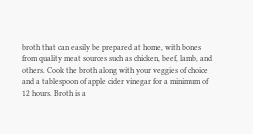broth that can easily be prepared at home, with bones from quality meat sources such as chicken, beef, lamb, and others. Cook the broth along with your veggies of choice and a tablespoon of apple cider vinegar for a minimum of 12 hours. Broth is a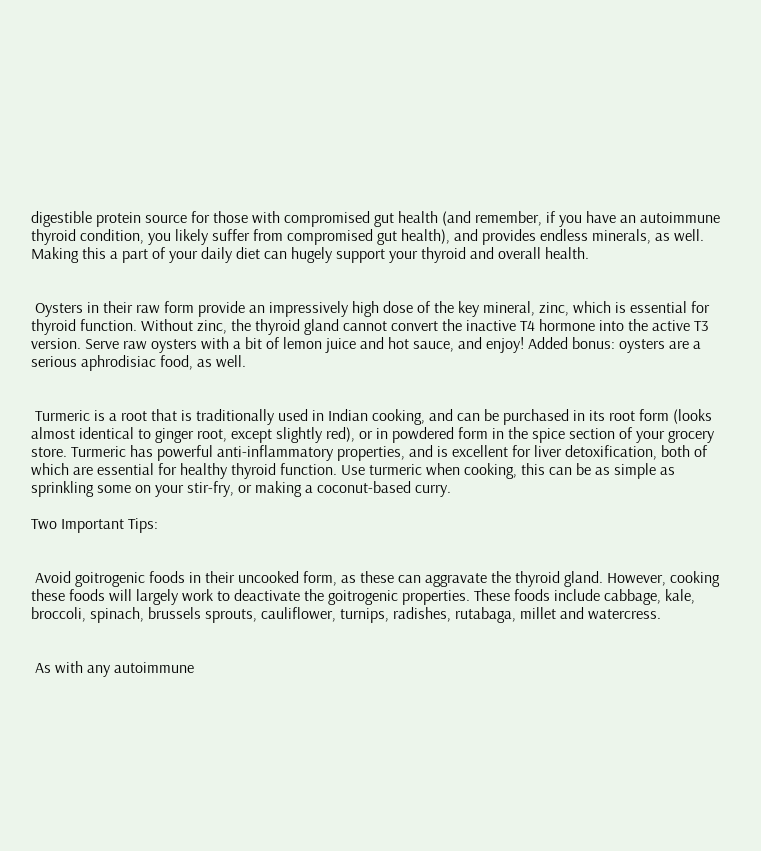digestible protein source for those with compromised gut health (and remember, if you have an autoimmune thyroid condition, you likely suffer from compromised gut health), and provides endless minerals, as well. Making this a part of your daily diet can hugely support your thyroid and overall health.


 Oysters in their raw form provide an impressively high dose of the key mineral, zinc, which is essential for thyroid function. Without zinc, the thyroid gland cannot convert the inactive T4 hormone into the active T3 version. Serve raw oysters with a bit of lemon juice and hot sauce, and enjoy! Added bonus: oysters are a serious aphrodisiac food, as well.


 Turmeric is a root that is traditionally used in Indian cooking, and can be purchased in its root form (looks almost identical to ginger root, except slightly red), or in powdered form in the spice section of your grocery store. Turmeric has powerful anti-inflammatory properties, and is excellent for liver detoxification, both of which are essential for healthy thyroid function. Use turmeric when cooking, this can be as simple as sprinkling some on your stir-fry, or making a coconut-based curry.

Two Important Tips:


 Avoid goitrogenic foods in their uncooked form, as these can aggravate the thyroid gland. However, cooking these foods will largely work to deactivate the goitrogenic properties. These foods include cabbage, kale, broccoli, spinach, brussels sprouts, cauliflower, turnips, radishes, rutabaga, millet and watercress.


 As with any autoimmune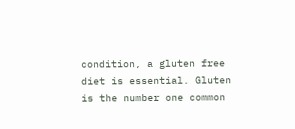condition, a gluten free diet is essential. Gluten is the number one common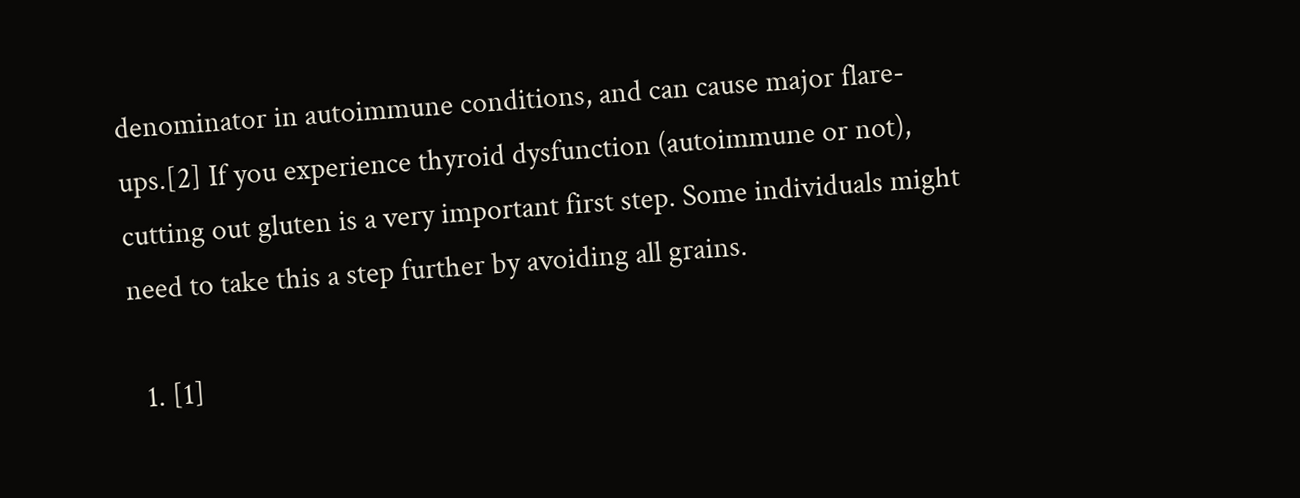denominator in autoimmune conditions, and can cause major flare-ups.[2] If you experience thyroid dysfunction (autoimmune or not), cutting out gluten is a very important first step. Some individuals might need to take this a step further by avoiding all grains.

  1. [1]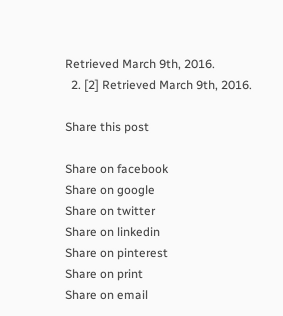Retrieved March 9th, 2016.
  2. [2] Retrieved March 9th, 2016.

Share this post

Share on facebook
Share on google
Share on twitter
Share on linkedin
Share on pinterest
Share on print
Share on email